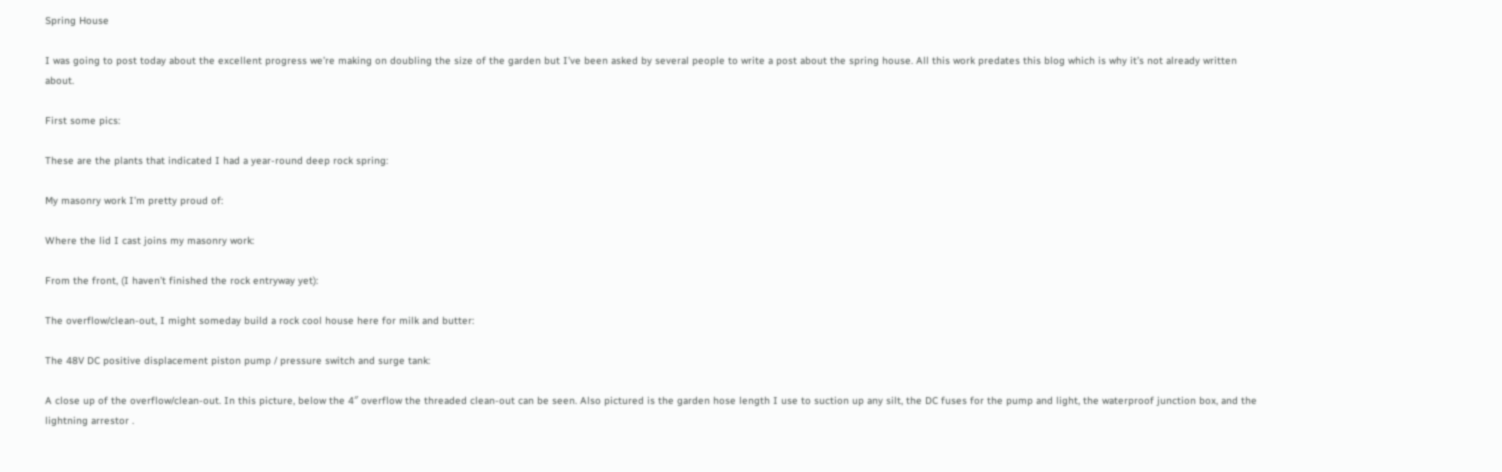Spring House

I was going to post today about the excellent progress we’re making on doubling the size of the garden but I’ve been asked by several people to write a post about the spring house. All this work predates this blog which is why it’s not already written about.

First some pics:

These are the plants that indicated I had a year-round deep rock spring:

My masonry work I’m pretty proud of:

Where the lid I cast joins my masonry work:

From the front, (I haven’t finished the rock entryway yet):

The overflow/clean-out, I might someday build a rock cool house here for milk and butter:

The 48V DC positive displacement piston pump / pressure switch and surge tank:

A close up of the overflow/clean-out. In this picture, below the 4″ overflow the threaded clean-out can be seen. Also pictured is the garden hose length I use to suction up any silt, the DC fuses for the pump and light, the waterproof junction box, and the lightning arrestor .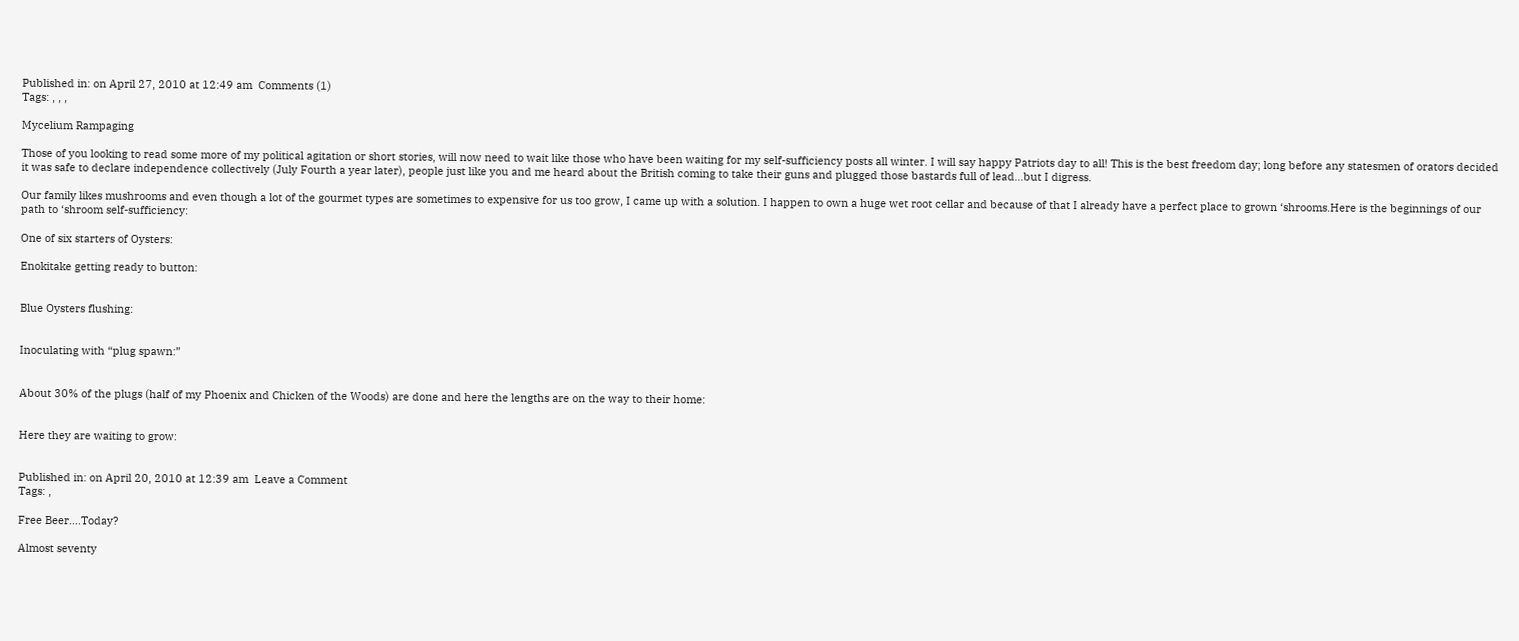Published in: on April 27, 2010 at 12:49 am  Comments (1)
Tags: , , ,

Mycelium Rampaging

Those of you looking to read some more of my political agitation or short stories, will now need to wait like those who have been waiting for my self-sufficiency posts all winter. I will say happy Patriots day to all! This is the best freedom day; long before any statesmen of orators decided it was safe to declare independence collectively (July Fourth a year later), people just like you and me heard about the British coming to take their guns and plugged those bastards full of lead…but I digress.

Our family likes mushrooms and even though a lot of the gourmet types are sometimes to expensive for us too grow, I came up with a solution. I happen to own a huge wet root cellar and because of that I already have a perfect place to grown ‘shrooms.Here is the beginnings of our path to ‘shroom self-sufficiency:

One of six starters of Oysters:

Enokitake getting ready to button:


Blue Oysters flushing:


Inoculating with “plug spawn:”


About 30% of the plugs (half of my Phoenix and Chicken of the Woods) are done and here the lengths are on the way to their home:


Here they are waiting to grow:


Published in: on April 20, 2010 at 12:39 am  Leave a Comment
Tags: ,

Free Beer….Today?

Almost seventy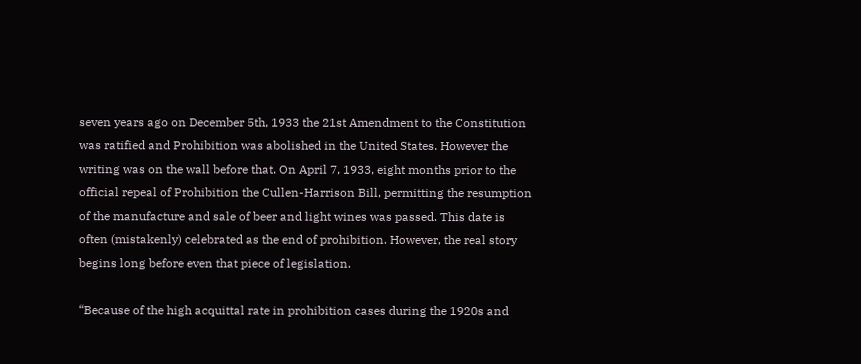seven years ago on December 5th, 1933 the 21st Amendment to the Constitution was ratified and Prohibition was abolished in the United States. However the writing was on the wall before that. On April 7, 1933, eight months prior to the official repeal of Prohibition the Cullen-Harrison Bill, permitting the resumption of the manufacture and sale of beer and light wines was passed. This date is often (mistakenly) celebrated as the end of prohibition. However, the real story begins long before even that piece of legislation.

“Because of the high acquittal rate in prohibition cases during the 1920s and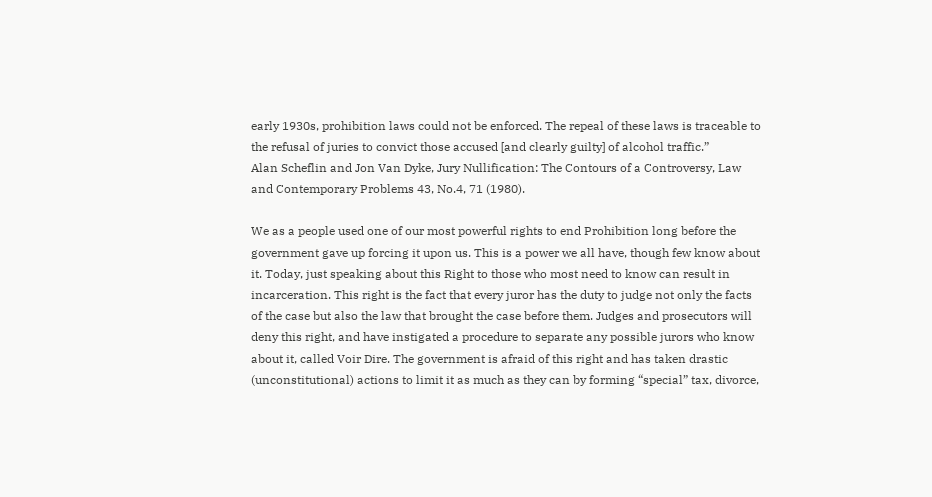early 1930s, prohibition laws could not be enforced. The repeal of these laws is traceable to the refusal of juries to convict those accused [and clearly guilty] of alcohol traffic.”
Alan Scheflin and Jon Van Dyke, Jury Nullification: The Contours of a Controversy, Law and Contemporary Problems 43, No.4, 71 (1980).

We as a people used one of our most powerful rights to end Prohibition long before the government gave up forcing it upon us. This is a power we all have, though few know about it. Today, just speaking about this Right to those who most need to know can result in incarceration. This right is the fact that every juror has the duty to judge not only the facts of the case but also the law that brought the case before them. Judges and prosecutors will deny this right, and have instigated a procedure to separate any possible jurors who know about it, called Voir Dire. The government is afraid of this right and has taken drastic (unconstitutional) actions to limit it as much as they can by forming “special” tax, divorce,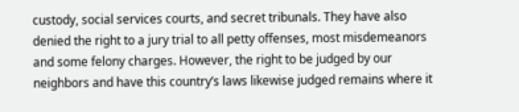custody, social services courts, and secret tribunals. They have also denied the right to a jury trial to all petty offenses, most misdemeanors and some felony charges. However, the right to be judged by our neighbors and have this country’s laws likewise judged remains where it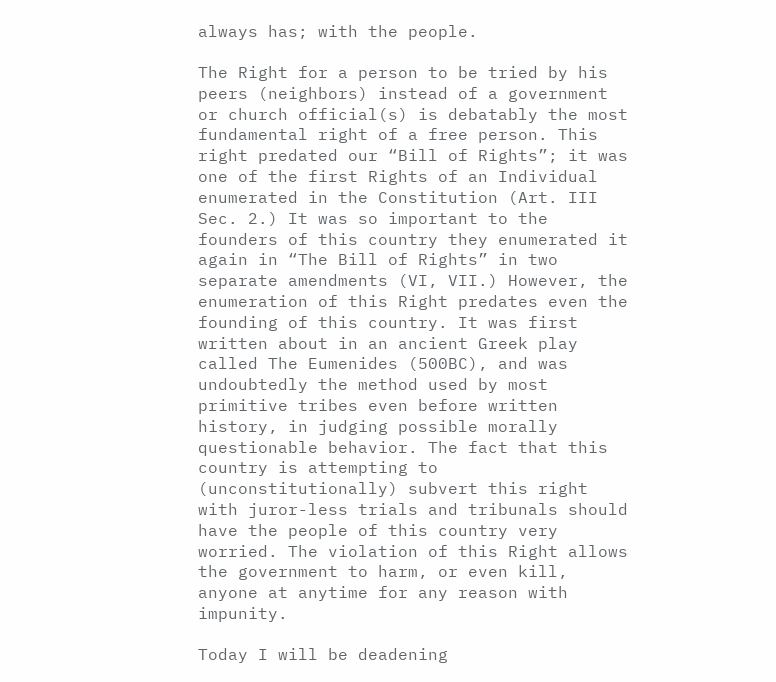always has; with the people.

The Right for a person to be tried by his peers (neighbors) instead of a government or church official(s) is debatably the most fundamental right of a free person. This right predated our “Bill of Rights”; it was one of the first Rights of an Individual enumerated in the Constitution (Art. III Sec. 2.) It was so important to the founders of this country they enumerated it again in “The Bill of Rights” in two separate amendments (VI, VII.) However, the enumeration of this Right predates even the founding of this country. It was first written about in an ancient Greek play called The Eumenides (500BC), and was undoubtedly the method used by most primitive tribes even before written history, in judging possible morally questionable behavior. The fact that this country is attempting to (unconstitutionally) subvert this right with juror-less trials and tribunals should have the people of this country very worried. The violation of this Right allows the government to harm, or even kill, anyone at anytime for any reason with impunity.

Today I will be deadening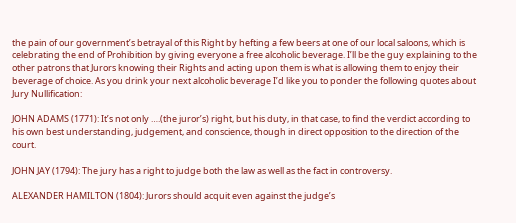the pain of our government’s betrayal of this Right by hefting a few beers at one of our local saloons, which is celebrating the end of Prohibition by giving everyone a free alcoholic beverage. I’ll be the guy explaining to the other patrons that Jurors knowing their Rights and acting upon them is what is allowing them to enjoy their beverage of choice. As you drink your next alcoholic beverage I’d like you to ponder the following quotes about Jury Nullification:

JOHN ADAMS (1771): It’s not only ….(the juror’s) right, but his duty, in that case, to find the verdict according to his own best understanding, judgement, and conscience, though in direct opposition to the direction of the court.

JOHN JAY (1794): The jury has a right to judge both the law as well as the fact in controversy.

ALEXANDER HAMILTON (1804): Jurors should acquit even against the judge’s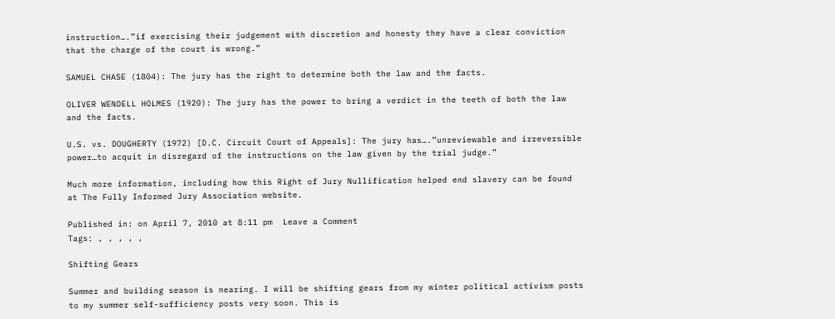instruction….”if exercising their judgement with discretion and honesty they have a clear conviction that the charge of the court is wrong.”

SAMUEL CHASE (1804): The jury has the right to determine both the law and the facts.

OLIVER WENDELL HOLMES (1920): The jury has the power to bring a verdict in the teeth of both the law and the facts.

U.S. vs. DOUGHERTY (1972) [D.C. Circuit Court of Appeals]: The jury has….”unreviewable and irreversible power…to acquit in disregard of the instructions on the law given by the trial judge.”

Much more information, including how this Right of Jury Nullification helped end slavery can be found at The Fully Informed Jury Association website.

Published in: on April 7, 2010 at 8:11 pm  Leave a Comment
Tags: , , , , ,

Shifting Gears

Summer and building season is nearing. I will be shifting gears from my winter political activism posts to my summer self-sufficiency posts very soon. This is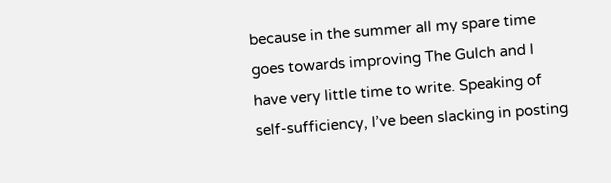because in the summer all my spare time goes towards improving The Gulch and I have very little time to write. Speaking of self-sufficiency, I’ve been slacking in posting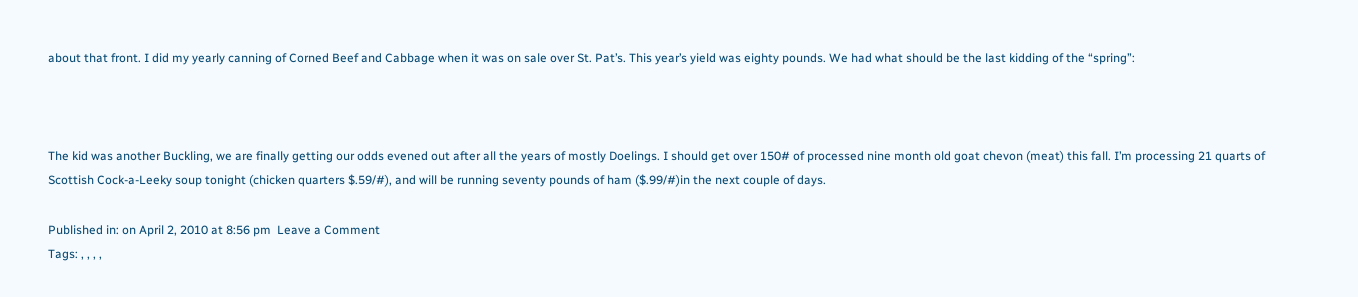about that front. I did my yearly canning of Corned Beef and Cabbage when it was on sale over St. Pat’s. This year’s yield was eighty pounds. We had what should be the last kidding of the “spring”:



The kid was another Buckling, we are finally getting our odds evened out after all the years of mostly Doelings. I should get over 150# of processed nine month old goat chevon (meat) this fall. I’m processing 21 quarts of Scottish Cock-a-Leeky soup tonight (chicken quarters $.59/#), and will be running seventy pounds of ham ($.99/#)in the next couple of days.

Published in: on April 2, 2010 at 8:56 pm  Leave a Comment
Tags: , , , ,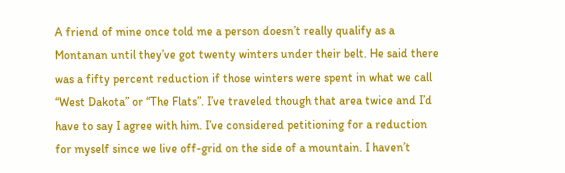A friend of mine once told me a person doesn’t really qualify as a Montanan until they’ve got twenty winters under their belt. He said there was a fifty percent reduction if those winters were spent in what we call “West Dakota” or “The Flats”. I’ve traveled though that area twice and I’d have to say I agree with him. I’ve considered petitioning for a reduction for myself since we live off-grid on the side of a mountain. I haven’t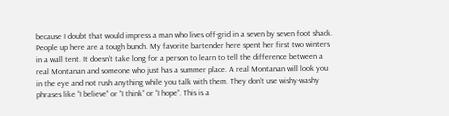because I doubt that would impress a man who lives off-grid in a seven by seven foot shack. People up here are a tough bunch. My favorite bartender here spent her first two winters in a wall tent. It doesn’t take long for a person to learn to tell the difference between a real Montanan and someone who just has a summer place. A real Montanan will look you in the eye and not rush anything while you talk with them. They don’t use wishy-washy phrases like “I believe” or “I think” or “I hope”. This is a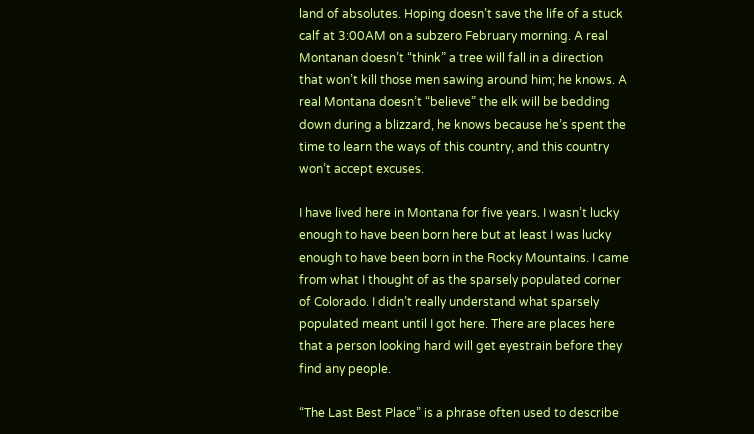land of absolutes. Hoping doesn’t save the life of a stuck calf at 3:00AM on a subzero February morning. A real Montanan doesn’t “think” a tree will fall in a direction that won’t kill those men sawing around him; he knows. A real Montana doesn’t “believe” the elk will be bedding down during a blizzard, he knows because he’s spent the time to learn the ways of this country, and this country won’t accept excuses.

I have lived here in Montana for five years. I wasn’t lucky enough to have been born here but at least I was lucky enough to have been born in the Rocky Mountains. I came from what I thought of as the sparsely populated corner of Colorado. I didn’t really understand what sparsely populated meant until I got here. There are places here that a person looking hard will get eyestrain before they find any people.

“The Last Best Place” is a phrase often used to describe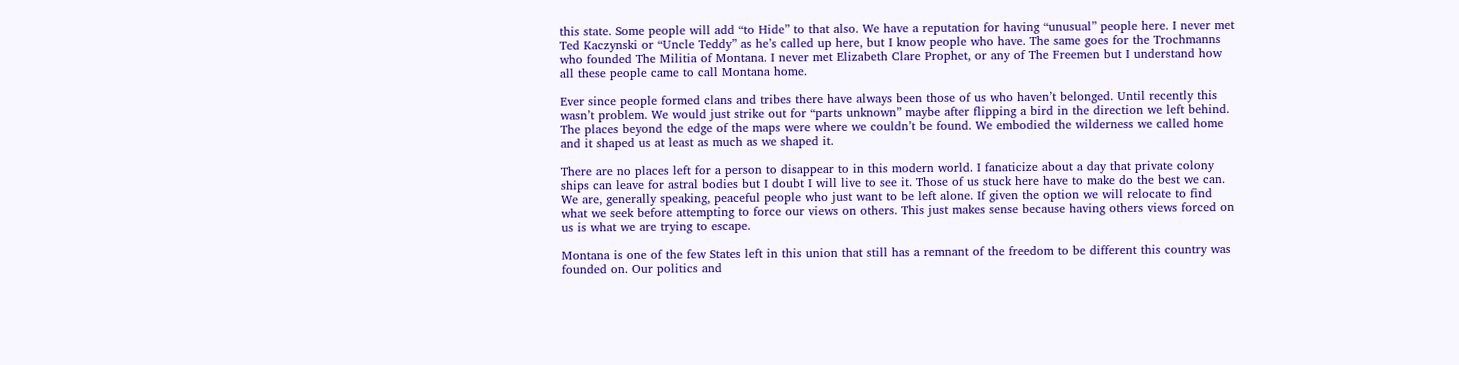this state. Some people will add “to Hide” to that also. We have a reputation for having “unusual” people here. I never met Ted Kaczynski or “Uncle Teddy” as he’s called up here, but I know people who have. The same goes for the Trochmanns who founded The Militia of Montana. I never met Elizabeth Clare Prophet, or any of The Freemen but I understand how all these people came to call Montana home.

Ever since people formed clans and tribes there have always been those of us who haven’t belonged. Until recently this wasn’t problem. We would just strike out for “parts unknown” maybe after flipping a bird in the direction we left behind. The places beyond the edge of the maps were where we couldn’t be found. We embodied the wilderness we called home and it shaped us at least as much as we shaped it.

There are no places left for a person to disappear to in this modern world. I fanaticize about a day that private colony ships can leave for astral bodies but I doubt I will live to see it. Those of us stuck here have to make do the best we can. We are, generally speaking, peaceful people who just want to be left alone. If given the option we will relocate to find what we seek before attempting to force our views on others. This just makes sense because having others views forced on us is what we are trying to escape.

Montana is one of the few States left in this union that still has a remnant of the freedom to be different this country was founded on. Our politics and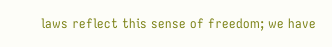laws reflect this sense of freedom; we have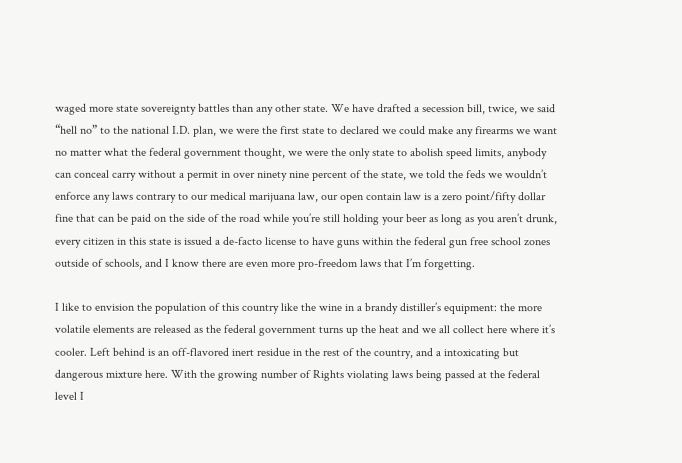waged more state sovereignty battles than any other state. We have drafted a secession bill, twice, we said “hell no” to the national I.D. plan, we were the first state to declared we could make any firearms we want no matter what the federal government thought, we were the only state to abolish speed limits, anybody can conceal carry without a permit in over ninety nine percent of the state, we told the feds we wouldn’t enforce any laws contrary to our medical marijuana law, our open contain law is a zero point/fifty dollar fine that can be paid on the side of the road while you’re still holding your beer as long as you aren’t drunk, every citizen in this state is issued a de-facto license to have guns within the federal gun free school zones outside of schools, and I know there are even more pro-freedom laws that I’m forgetting.

I like to envision the population of this country like the wine in a brandy distiller’s equipment: the more volatile elements are released as the federal government turns up the heat and we all collect here where it’s cooler. Left behind is an off-flavored inert residue in the rest of the country, and a intoxicating but dangerous mixture here. With the growing number of Rights violating laws being passed at the federal level I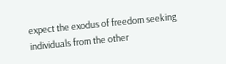expect the exodus of freedom seeking individuals from the other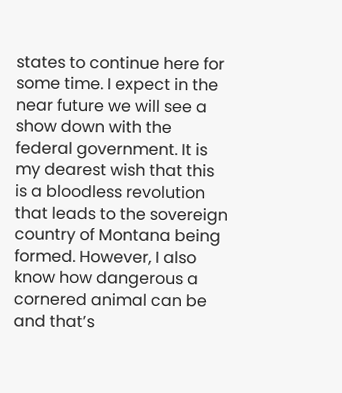states to continue here for some time. I expect in the near future we will see a show down with the federal government. It is my dearest wish that this is a bloodless revolution that leads to the sovereign country of Montana being formed. However, I also know how dangerous a cornered animal can be and that’s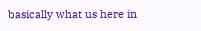basically what us here in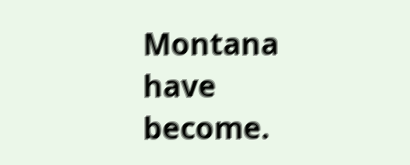Montana have become.